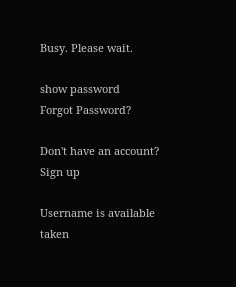Busy. Please wait.

show password
Forgot Password?

Don't have an account?  Sign up

Username is available taken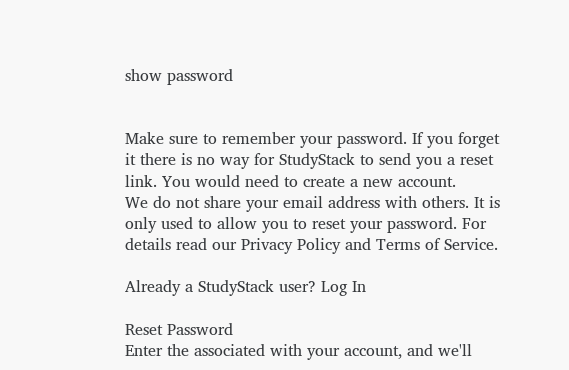show password


Make sure to remember your password. If you forget it there is no way for StudyStack to send you a reset link. You would need to create a new account.
We do not share your email address with others. It is only used to allow you to reset your password. For details read our Privacy Policy and Terms of Service.

Already a StudyStack user? Log In

Reset Password
Enter the associated with your account, and we'll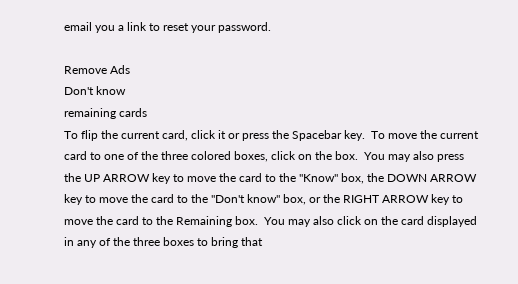email you a link to reset your password.

Remove Ads
Don't know
remaining cards
To flip the current card, click it or press the Spacebar key.  To move the current card to one of the three colored boxes, click on the box.  You may also press the UP ARROW key to move the card to the "Know" box, the DOWN ARROW key to move the card to the "Don't know" box, or the RIGHT ARROW key to move the card to the Remaining box.  You may also click on the card displayed in any of the three boxes to bring that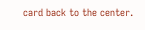card back to the center.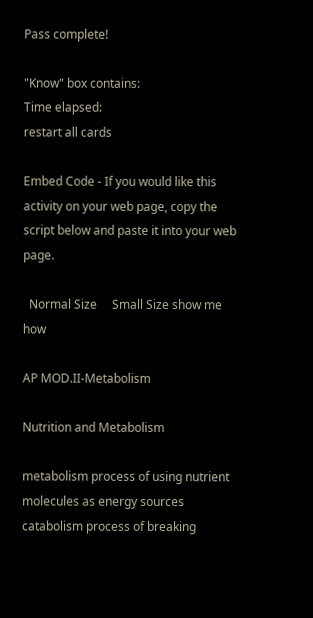Pass complete!

"Know" box contains:
Time elapsed:
restart all cards

Embed Code - If you would like this activity on your web page, copy the script below and paste it into your web page.

  Normal Size     Small Size show me how

AP MOD.II-Metabolism

Nutrition and Metabolism

metabolism process of using nutrient molecules as energy sources
catabolism process of breaking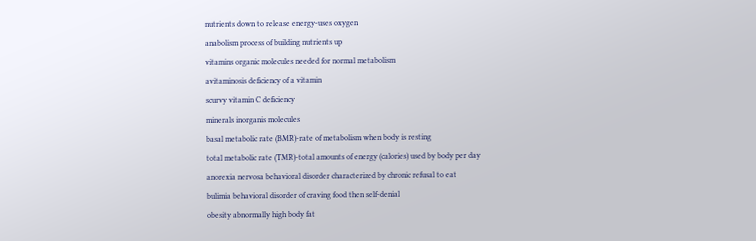nutrients down to release energy-uses oxygen
anabolism process of building nutrients up
vitamins organic molecules needed for normal metabolism
avitaminosis deficiency of a vitamin
scurvy vitamin C deficiency
minerals inorganis molecules
basal metabolic rate (BMR)-rate of metabolism when body is resting
total metabolic rate (TMR)-total amounts of energy (calories) used by body per day
anorexia nervosa behavioral disorder characterized by chronic refusal to eat
bulimia behavioral disorder of craving food then self-denial
obesity abnormally high body fat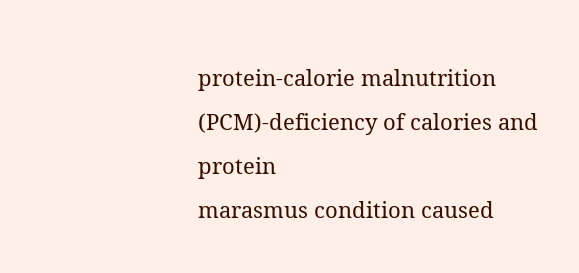protein-calorie malnutrition (PCM)-deficiency of calories and protein
marasmus condition caused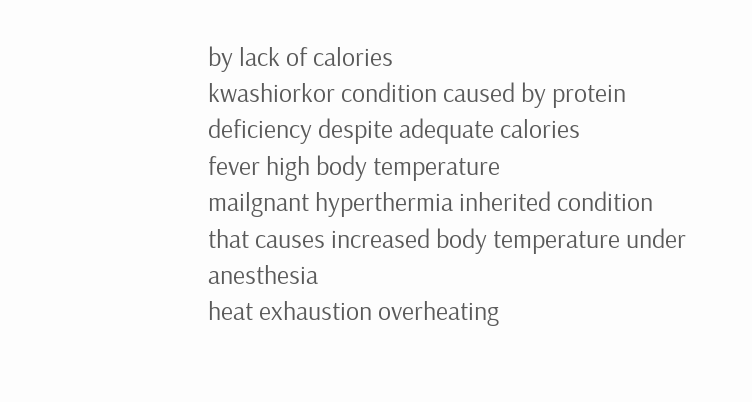by lack of calories
kwashiorkor condition caused by protein deficiency despite adequate calories
fever high body temperature
mailgnant hyperthermia inherited condition that causes increased body temperature under anesthesia
heat exhaustion overheating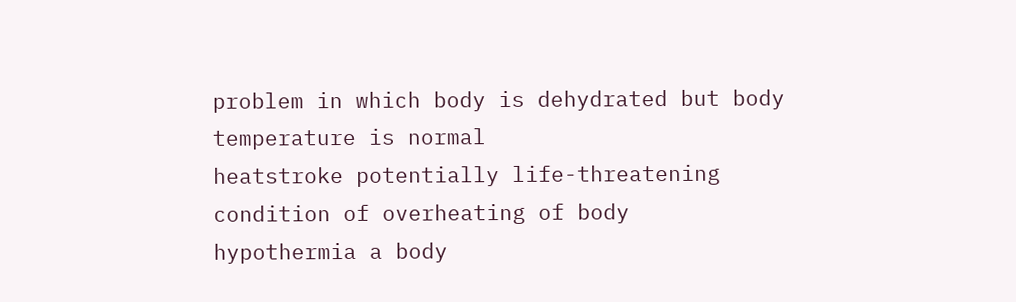problem in which body is dehydrated but body temperature is normal
heatstroke potentially life-threatening condition of overheating of body
hypothermia a body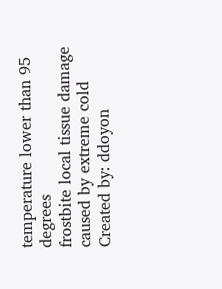temperature lower than 95 degrees
frostbite local tissue damage caused by extreme cold
Created by: ddoyon